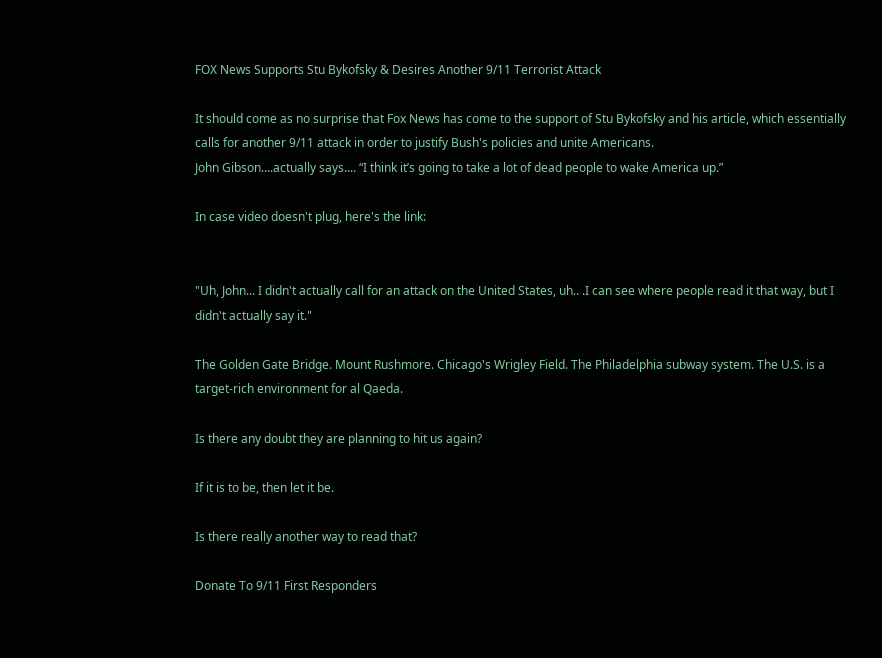FOX News Supports Stu Bykofsky & Desires Another 9/11 Terrorist Attack

It should come as no surprise that Fox News has come to the support of Stu Bykofsky and his article, which essentially calls for another 9/11 attack in order to justify Bush's policies and unite Americans.
John Gibson....actually says.... “I think it’s going to take a lot of dead people to wake America up.”

In case video doesn't plug, here's the link:


"Uh, John... I didn't actually call for an attack on the United States, uh.. .I can see where people read it that way, but I didn't actually say it."

The Golden Gate Bridge. Mount Rushmore. Chicago's Wrigley Field. The Philadelphia subway system. The U.S. is a target-rich environment for al Qaeda.

Is there any doubt they are planning to hit us again?

If it is to be, then let it be.

Is there really another way to read that?

Donate To 9/11 First Responders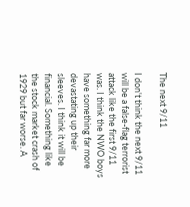The next 9/11

I don't think the next 9/11 will be a false-flag terrorist attack like the first 9/11 was. I think the NWO boys have something far more devastating up their sleeves. I think it will be financial. Something like the stock market crash of 1929 but far worse. A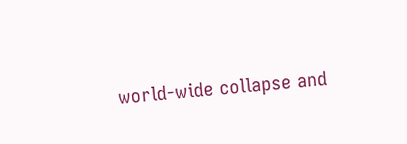world-wide collapse and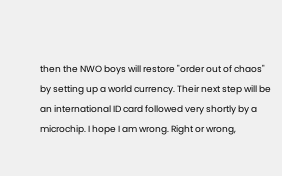then the NWO boys will restore "order out of chaos" by setting up a world currency. Their next step will be an international ID card followed very shortly by a microchip. I hope I am wrong. Right or wrong,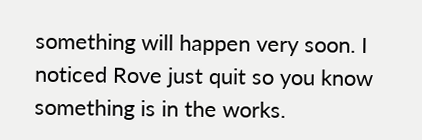something will happen very soon. I noticed Rove just quit so you know something is in the works.